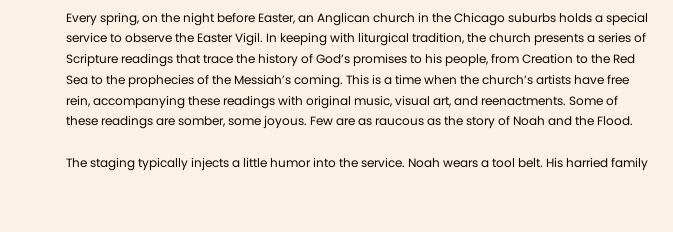Every spring, on the night before Easter, an Anglican church in the Chicago suburbs holds a special service to observe the Easter Vigil. In keeping with liturgical tradition, the church presents a series of Scripture readings that trace the history of God’s promises to his people, from Creation to the Red Sea to the prophecies of the Messiah’s coming. This is a time when the church’s artists have free rein, accompanying these readings with original music, visual art, and reenactments. Some of these readings are somber, some joyous. Few are as raucous as the story of Noah and the Flood.

The staging typically injects a little humor into the service. Noah wears a tool belt. His harried family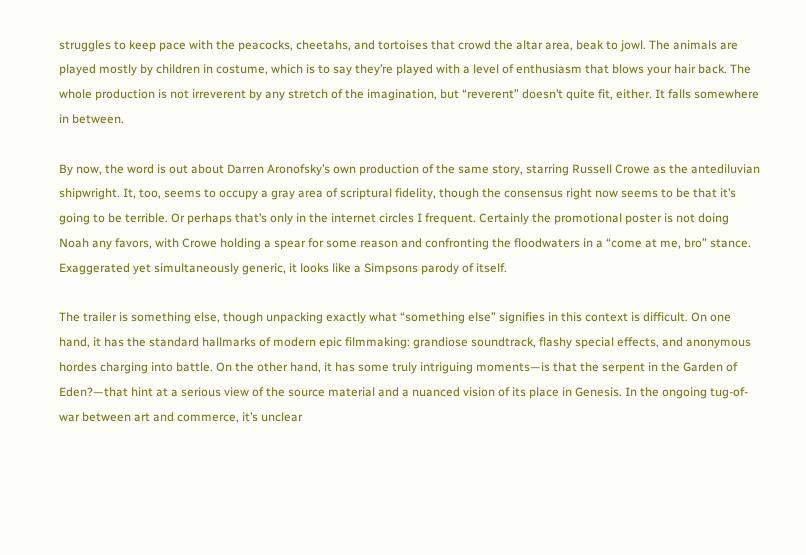struggles to keep pace with the peacocks, cheetahs, and tortoises that crowd the altar area, beak to jowl. The animals are played mostly by children in costume, which is to say they’re played with a level of enthusiasm that blows your hair back. The whole production is not irreverent by any stretch of the imagination, but “reverent” doesn’t quite fit, either. It falls somewhere in between.

By now, the word is out about Darren Aronofsky’s own production of the same story, starring Russell Crowe as the antediluvian shipwright. It, too, seems to occupy a gray area of scriptural fidelity, though the consensus right now seems to be that it’s going to be terrible. Or perhaps that’s only in the internet circles I frequent. Certainly the promotional poster is not doing Noah any favors, with Crowe holding a spear for some reason and confronting the floodwaters in a “come at me, bro” stance. Exaggerated yet simultaneously generic, it looks like a Simpsons parody of itself.

The trailer is something else, though unpacking exactly what “something else” signifies in this context is difficult. On one hand, it has the standard hallmarks of modern epic filmmaking: grandiose soundtrack, flashy special effects, and anonymous hordes charging into battle. On the other hand, it has some truly intriguing moments—is that the serpent in the Garden of Eden?—that hint at a serious view of the source material and a nuanced vision of its place in Genesis. In the ongoing tug-of-war between art and commerce, it’s unclear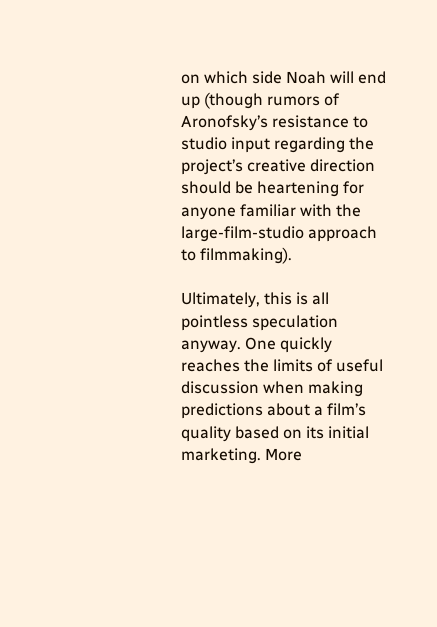on which side Noah will end up (though rumors of Aronofsky’s resistance to studio input regarding the project’s creative direction should be heartening for anyone familiar with the large-film-studio approach to filmmaking).

Ultimately, this is all pointless speculation anyway. One quickly reaches the limits of useful discussion when making predictions about a film’s quality based on its initial marketing. More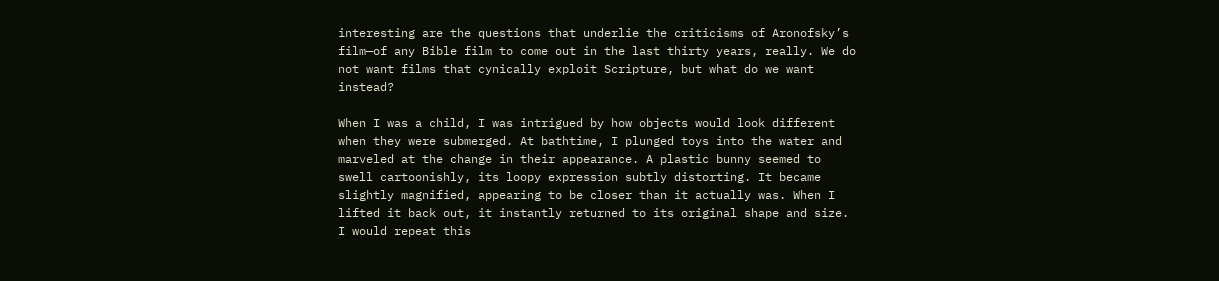interesting are the questions that underlie the criticisms of Aronofsky’s film—of any Bible film to come out in the last thirty years, really. We do not want films that cynically exploit Scripture, but what do we want instead?

When I was a child, I was intrigued by how objects would look different when they were submerged. At bathtime, I plunged toys into the water and marveled at the change in their appearance. A plastic bunny seemed to swell cartoonishly, its loopy expression subtly distorting. It became slightly magnified, appearing to be closer than it actually was. When I lifted it back out, it instantly returned to its original shape and size. I would repeat this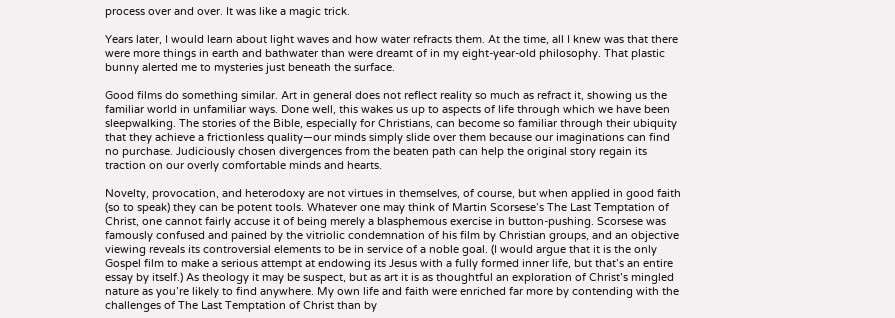process over and over. It was like a magic trick.

Years later, I would learn about light waves and how water refracts them. At the time, all I knew was that there were more things in earth and bathwater than were dreamt of in my eight-year-old philosophy. That plastic bunny alerted me to mysteries just beneath the surface.

Good films do something similar. Art in general does not reflect reality so much as refract it, showing us the familiar world in unfamiliar ways. Done well, this wakes us up to aspects of life through which we have been sleepwalking. The stories of the Bible, especially for Christians, can become so familiar through their ubiquity that they achieve a frictionless quality—our minds simply slide over them because our imaginations can find no purchase. Judiciously chosen divergences from the beaten path can help the original story regain its traction on our overly comfortable minds and hearts.

Novelty, provocation, and heterodoxy are not virtues in themselves, of course, but when applied in good faith (so to speak) they can be potent tools. Whatever one may think of Martin Scorsese’s The Last Temptation of Christ, one cannot fairly accuse it of being merely a blasphemous exercise in button-pushing. Scorsese was famously confused and pained by the vitriolic condemnation of his film by Christian groups, and an objective viewing reveals its controversial elements to be in service of a noble goal. (I would argue that it is the only Gospel film to make a serious attempt at endowing its Jesus with a fully formed inner life, but that’s an entire essay by itself.) As theology it may be suspect, but as art it is as thoughtful an exploration of Christ’s mingled nature as you’re likely to find anywhere. My own life and faith were enriched far more by contending with the challenges of The Last Temptation of Christ than by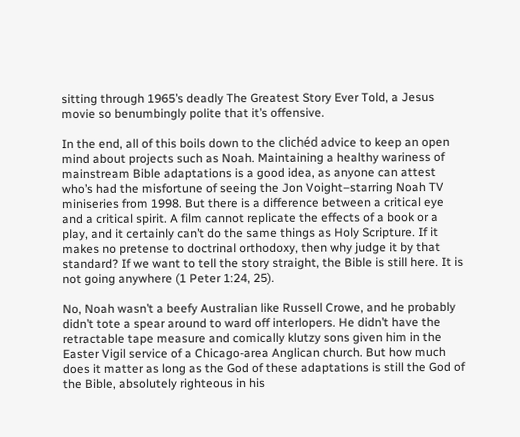sitting through 1965’s deadly The Greatest Story Ever Told, a Jesus movie so benumbingly polite that it’s offensive.

In the end, all of this boils down to the clichéd advice to keep an open mind about projects such as Noah. Maintaining a healthy wariness of mainstream Bible adaptations is a good idea, as anyone can attest who’s had the misfortune of seeing the Jon Voight–starring Noah TV miniseries from 1998. But there is a difference between a critical eye and a critical spirit. A film cannot replicate the effects of a book or a play, and it certainly can’t do the same things as Holy Scripture. If it makes no pretense to doctrinal orthodoxy, then why judge it by that standard? If we want to tell the story straight, the Bible is still here. It is not going anywhere (1 Peter 1:24, 25).

No, Noah wasn’t a beefy Australian like Russell Crowe, and he probably didn’t tote a spear around to ward off interlopers. He didn’t have the retractable tape measure and comically klutzy sons given him in the Easter Vigil service of a Chicago-area Anglican church. But how much does it matter as long as the God of these adaptations is still the God of the Bible, absolutely righteous in his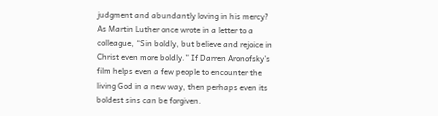judgment and abundantly loving in his mercy? As Martin Luther once wrote in a letter to a colleague, “Sin boldly, but believe and rejoice in Christ even more boldly.” If Darren Aronofsky’s film helps even a few people to encounter the living God in a new way, then perhaps even its boldest sins can be forgiven.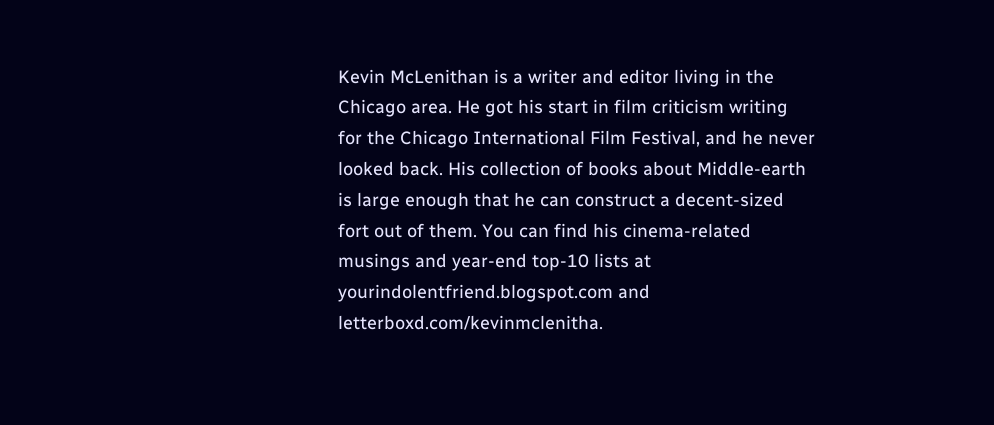Kevin McLenithan is a writer and editor living in the Chicago area. He got his start in film criticism writing for the Chicago International Film Festival, and he never looked back. His collection of books about Middle-earth is large enough that he can construct a decent-sized fort out of them. You can find his cinema-related musings and year-end top-10 lists at yourindolentfriend.blogspot.com and letterboxd.com/kevinmclenitha.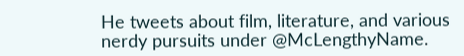He tweets about film, literature, and various nerdy pursuits under @McLengthyName.